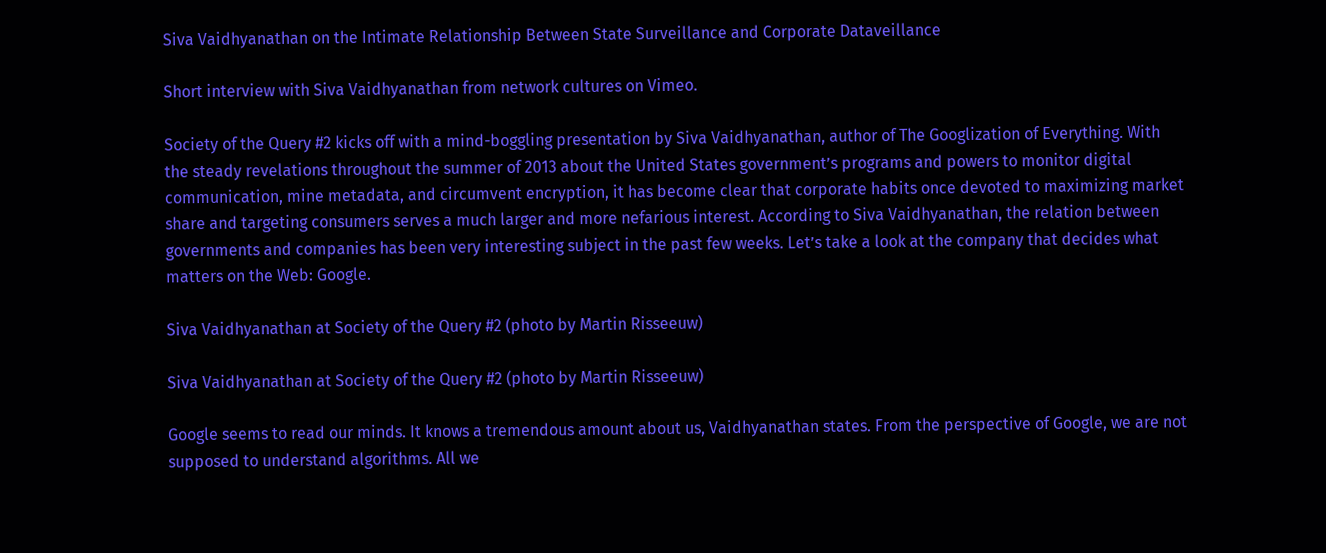Siva Vaidhyanathan on the Intimate Relationship Between State Surveillance and Corporate Dataveillance

Short interview with Siva Vaidhyanathan from network cultures on Vimeo.

Society of the Query #2 kicks off with a mind-boggling presentation by Siva Vaidhyanathan, author of The Googlization of Everything. With the steady revelations throughout the summer of 2013 about the United States government’s programs and powers to monitor digital communication, mine metadata, and circumvent encryption, it has become clear that corporate habits once devoted to maximizing market share and targeting consumers serves a much larger and more nefarious interest. According to Siva Vaidhyanathan, the relation between governments and companies has been very interesting subject in the past few weeks. Let’s take a look at the company that decides what matters on the Web: Google.

Siva Vaidhyanathan at Society of the Query #2 (photo by Martin Risseeuw)

Siva Vaidhyanathan at Society of the Query #2 (photo by Martin Risseeuw)

Google seems to read our minds. It knows a tremendous amount about us, Vaidhyanathan states. From the perspective of Google, we are not supposed to understand algorithms. All we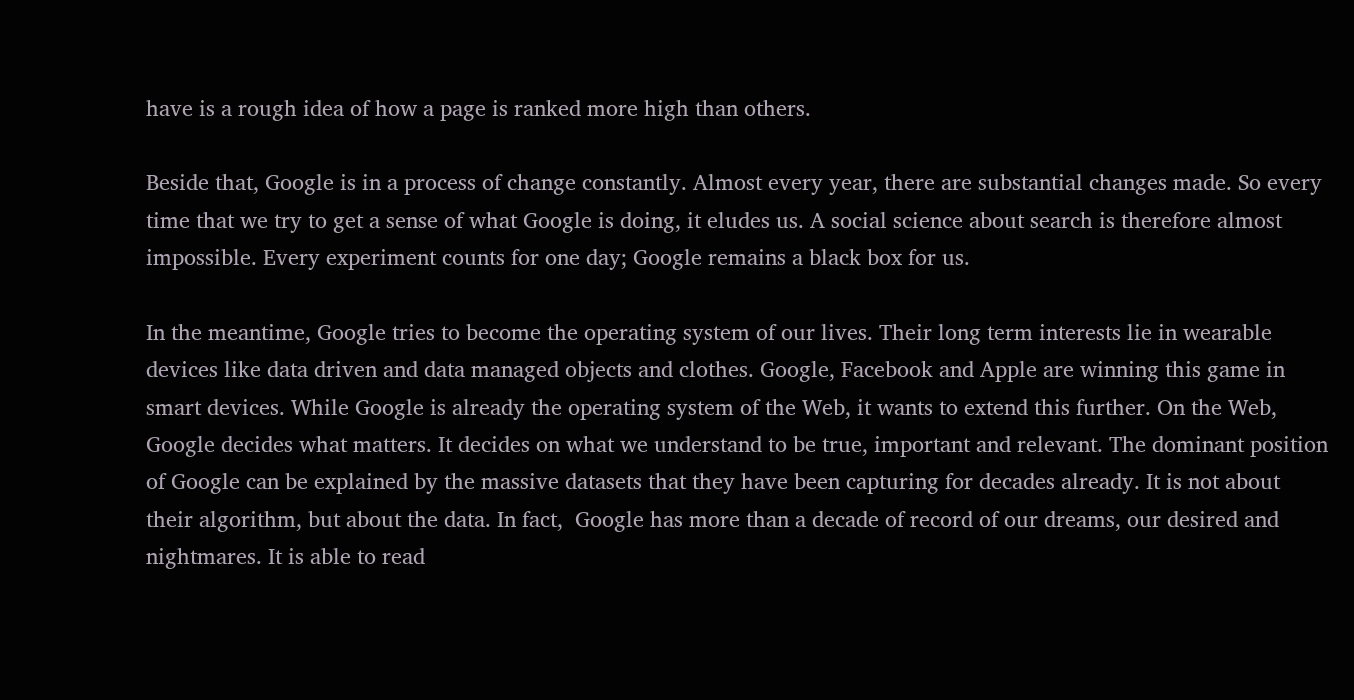have is a rough idea of how a page is ranked more high than others.

Beside that, Google is in a process of change constantly. Almost every year, there are substantial changes made. So every time that we try to get a sense of what Google is doing, it eludes us. A social science about search is therefore almost impossible. Every experiment counts for one day; Google remains a black box for us.

In the meantime, Google tries to become the operating system of our lives. Their long term interests lie in wearable devices like data driven and data managed objects and clothes. Google, Facebook and Apple are winning this game in smart devices. While Google is already the operating system of the Web, it wants to extend this further. On the Web, Google decides what matters. It decides on what we understand to be true, important and relevant. The dominant position of Google can be explained by the massive datasets that they have been capturing for decades already. It is not about their algorithm, but about the data. In fact,  Google has more than a decade of record of our dreams, our desired and nightmares. It is able to read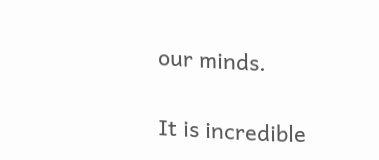our minds.

It is incredible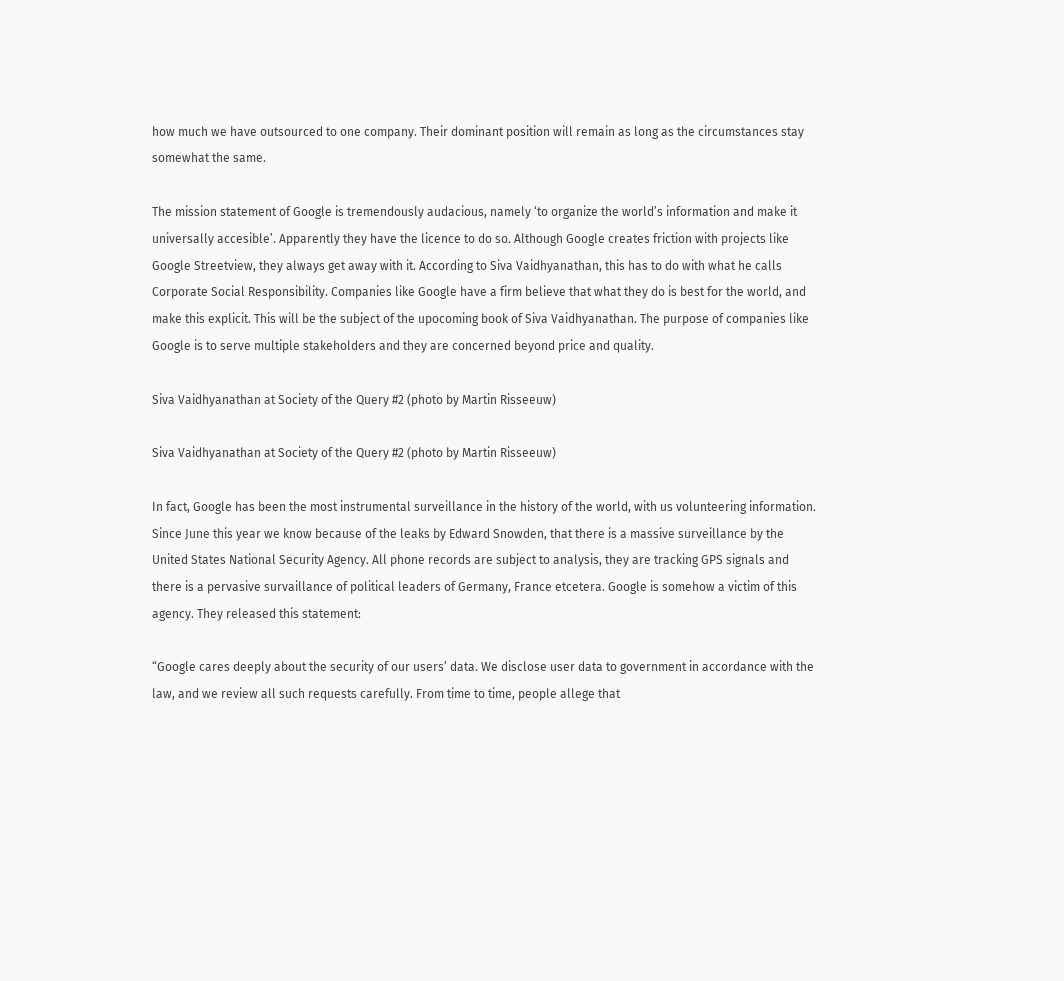how much we have outsourced to one company. Their dominant position will remain as long as the circumstances stay somewhat the same.

The mission statement of Google is tremendously audacious, namely ‘to organize the world’s information and make it universally accesible’. Apparently they have the licence to do so. Although Google creates friction with projects like Google Streetview, they always get away with it. According to Siva Vaidhyanathan, this has to do with what he calls Corporate Social Responsibility. Companies like Google have a firm believe that what they do is best for the world, and make this explicit. This will be the subject of the upocoming book of Siva Vaidhyanathan. The purpose of companies like Google is to serve multiple stakeholders and they are concerned beyond price and quality.

Siva Vaidhyanathan at Society of the Query #2 (photo by Martin Risseeuw)

Siva Vaidhyanathan at Society of the Query #2 (photo by Martin Risseeuw)

In fact, Google has been the most instrumental surveillance in the history of the world, with us volunteering information. Since June this year we know because of the leaks by Edward Snowden, that there is a massive surveillance by the United States National Security Agency. All phone records are subject to analysis, they are tracking GPS signals and there is a pervasive survaillance of political leaders of Germany, France etcetera. Google is somehow a victim of this agency. They released this statement:

“Google cares deeply about the security of our users’ data. We disclose user data to government in accordance with the law, and we review all such requests carefully. From time to time, people allege that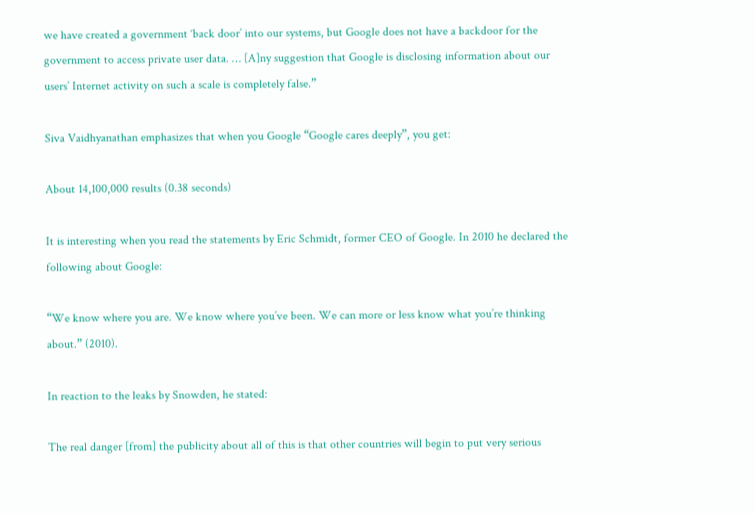we have created a government ‘back door’ into our systems, but Google does not have a backdoor for the government to access private user data. … [A]ny suggestion that Google is disclosing information about our users’ Internet activity on such a scale is completely false.”

Siva Vaidhyanathan emphasizes that when you Google “Google cares deeply”, you get:

About 14,100,000 results (0.38 seconds)

It is interesting when you read the statements by Eric Schmidt, former CEO of Google. In 2010 he declared the following about Google:

“We know where you are. We know where you’ve been. We can more or less know what you’re thinking about.” (2010).

In reaction to the leaks by Snowden, he stated:

The real danger [from] the publicity about all of this is that other countries will begin to put very serious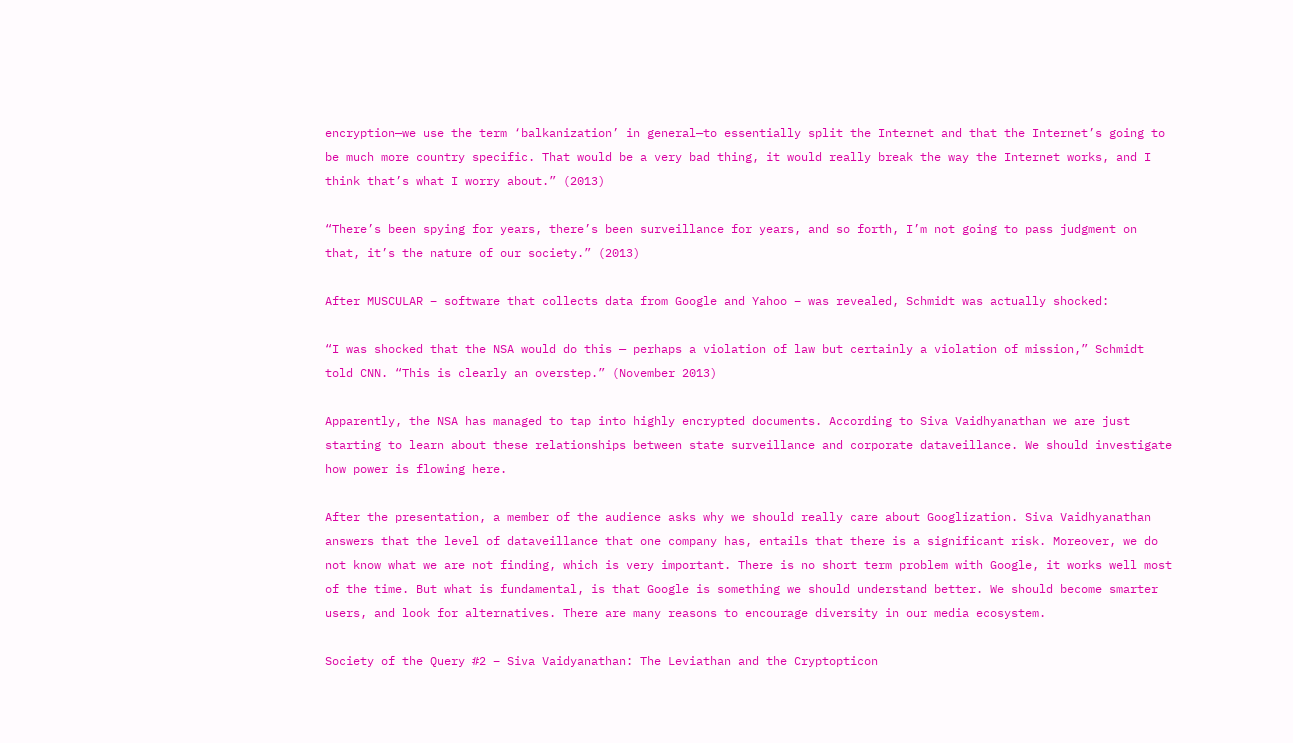encryption—we use the term ‘balkanization’ in general—to essentially split the Internet and that the Internet’s going to be much more country specific. That would be a very bad thing, it would really break the way the Internet works, and I think that’s what I worry about.” (2013)

“There’s been spying for years, there’s been surveillance for years, and so forth, I’m not going to pass judgment on that, it’s the nature of our society.” (2013)

After MUSCULAR – software that collects data from Google and Yahoo – was revealed, Schmidt was actually shocked:

“I was shocked that the NSA would do this — perhaps a violation of law but certainly a violation of mission,” Schmidt told CNN. “This is clearly an overstep.” (November 2013)

Apparently, the NSA has managed to tap into highly encrypted documents. According to Siva Vaidhyanathan we are just starting to learn about these relationships between state surveillance and corporate dataveillance. We should investigate how power is flowing here.

After the presentation, a member of the audience asks why we should really care about Googlization. Siva Vaidhyanathan answers that the level of dataveillance that one company has, entails that there is a significant risk. Moreover, we do not know what we are not finding, which is very important. There is no short term problem with Google, it works well most of the time. But what is fundamental, is that Google is something we should understand better. We should become smarter users, and look for alternatives. There are many reasons to encourage diversity in our media ecosystem.

Society of the Query #2 – Siva Vaidyanathan: The Leviathan and the Cryptopticon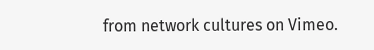from network cultures on Vimeo.